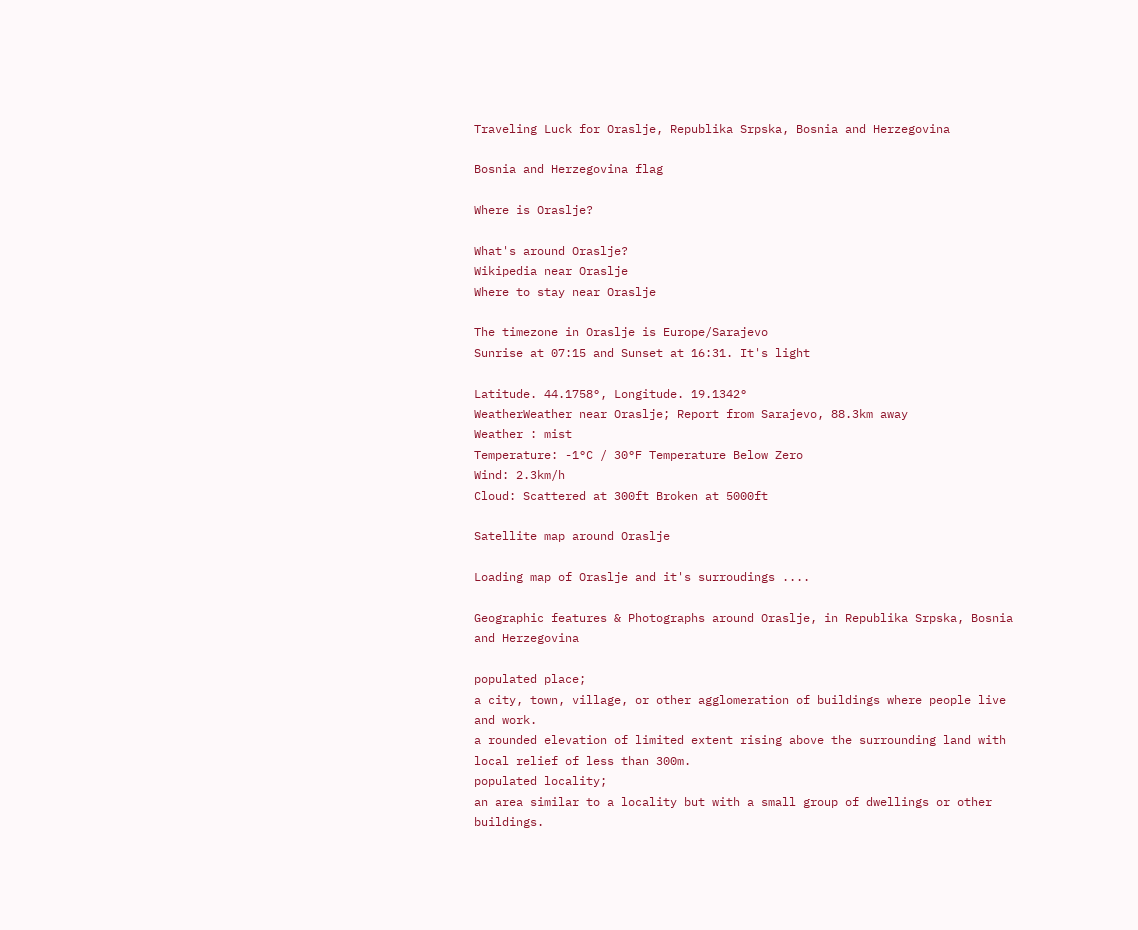Traveling Luck for Oraslje, Republika Srpska, Bosnia and Herzegovina

Bosnia and Herzegovina flag

Where is Oraslje?

What's around Oraslje?
Wikipedia near Oraslje
Where to stay near Oraslje

The timezone in Oraslje is Europe/Sarajevo
Sunrise at 07:15 and Sunset at 16:31. It's light

Latitude. 44.1758°, Longitude. 19.1342°
WeatherWeather near Oraslje; Report from Sarajevo, 88.3km away
Weather : mist
Temperature: -1°C / 30°F Temperature Below Zero
Wind: 2.3km/h
Cloud: Scattered at 300ft Broken at 5000ft

Satellite map around Oraslje

Loading map of Oraslje and it's surroudings ....

Geographic features & Photographs around Oraslje, in Republika Srpska, Bosnia and Herzegovina

populated place;
a city, town, village, or other agglomeration of buildings where people live and work.
a rounded elevation of limited extent rising above the surrounding land with local relief of less than 300m.
populated locality;
an area similar to a locality but with a small group of dwellings or other buildings.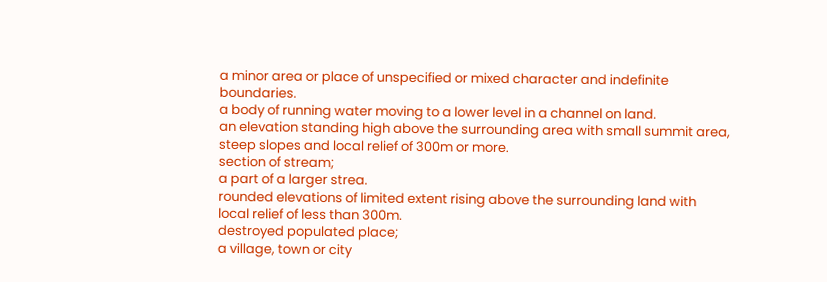a minor area or place of unspecified or mixed character and indefinite boundaries.
a body of running water moving to a lower level in a channel on land.
an elevation standing high above the surrounding area with small summit area, steep slopes and local relief of 300m or more.
section of stream;
a part of a larger strea.
rounded elevations of limited extent rising above the surrounding land with local relief of less than 300m.
destroyed populated place;
a village, town or city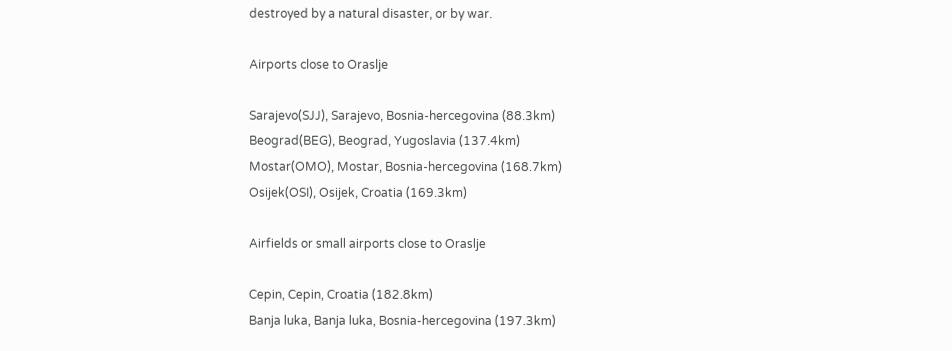destroyed by a natural disaster, or by war.

Airports close to Oraslje

Sarajevo(SJJ), Sarajevo, Bosnia-hercegovina (88.3km)
Beograd(BEG), Beograd, Yugoslavia (137.4km)
Mostar(OMO), Mostar, Bosnia-hercegovina (168.7km)
Osijek(OSI), Osijek, Croatia (169.3km)

Airfields or small airports close to Oraslje

Cepin, Cepin, Croatia (182.8km)
Banja luka, Banja luka, Bosnia-hercegovina (197.3km)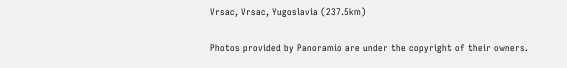Vrsac, Vrsac, Yugoslavia (237.5km)

Photos provided by Panoramio are under the copyright of their owners.